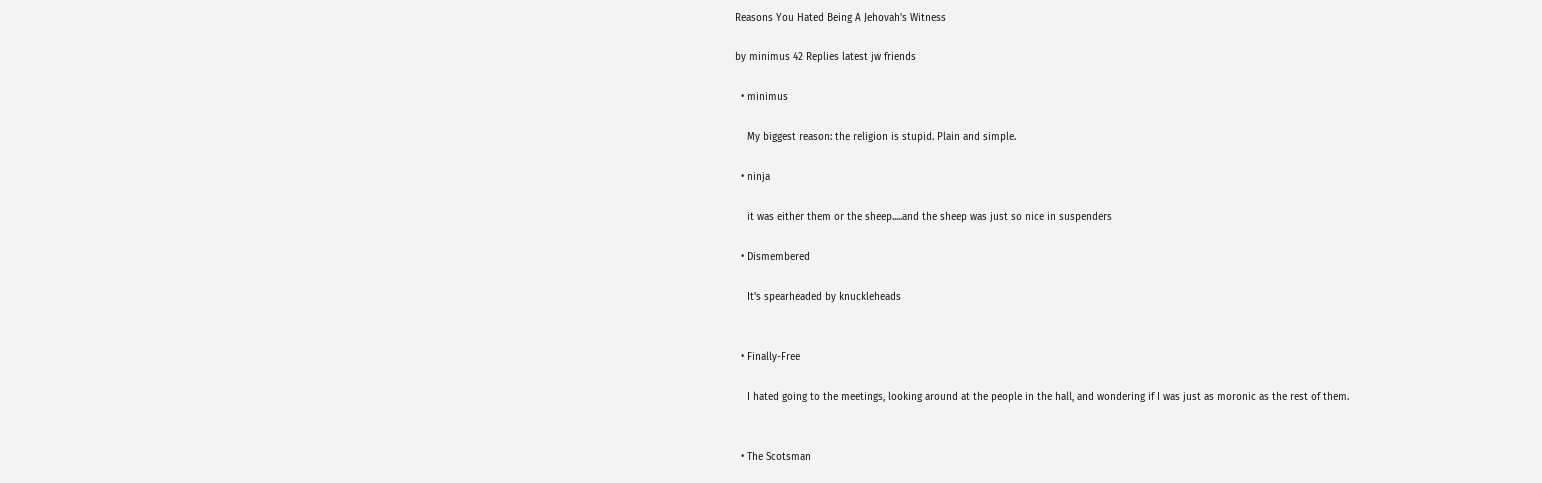Reasons You Hated Being A Jehovah's Witness

by minimus 42 Replies latest jw friends

  • minimus

    My biggest reason: the religion is stupid. Plain and simple.

  • ninja

    it was either them or the sheep.....and the sheep was just so nice in suspenders

  • Dismembered

    It's spearheaded by knuckleheads


  • Finally-Free

    I hated going to the meetings, looking around at the people in the hall, and wondering if I was just as moronic as the rest of them.


  • The Scotsman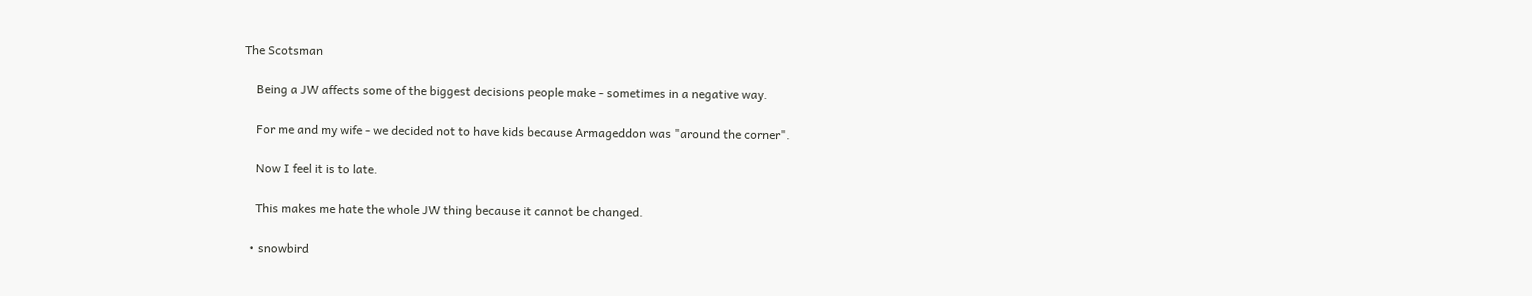The Scotsman

    Being a JW affects some of the biggest decisions people make - sometimes in a negative way.

    For me and my wife - we decided not to have kids because Armageddon was "around the corner".

    Now I feel it is to late.

    This makes me hate the whole JW thing because it cannot be changed.

  • snowbird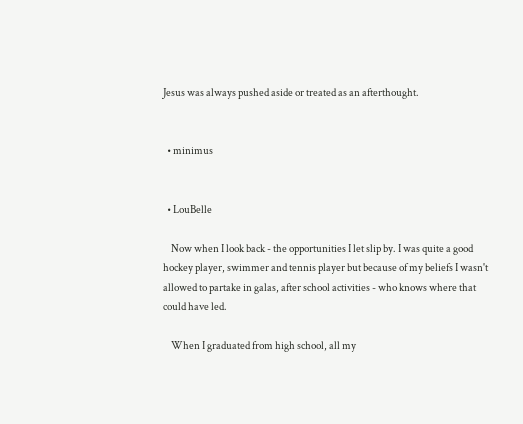Jesus was always pushed aside or treated as an afterthought.


  • minimus


  • LouBelle

    Now when I look back - the opportunities I let slip by. I was quite a good hockey player, swimmer and tennis player but because of my beliefs I wasn't allowed to partake in galas, after school activities - who knows where that could have led.

    When I graduated from high school, all my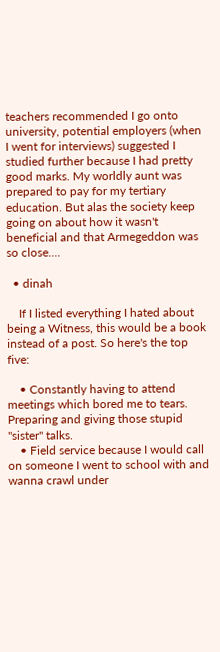teachers recommended I go onto university, potential employers (when I went for interviews) suggested I studied further because I had pretty good marks. My worldly aunt was prepared to pay for my tertiary education. But alas the society keep going on about how it wasn't beneficial and that Armegeddon was so close....

  • dinah

    If I listed everything I hated about being a Witness, this would be a book instead of a post. So here's the top five:

    • Constantly having to attend meetings which bored me to tears. Preparing and giving those stupid "sister" talks.
    • Field service because I would call on someone I went to school with and wanna crawl under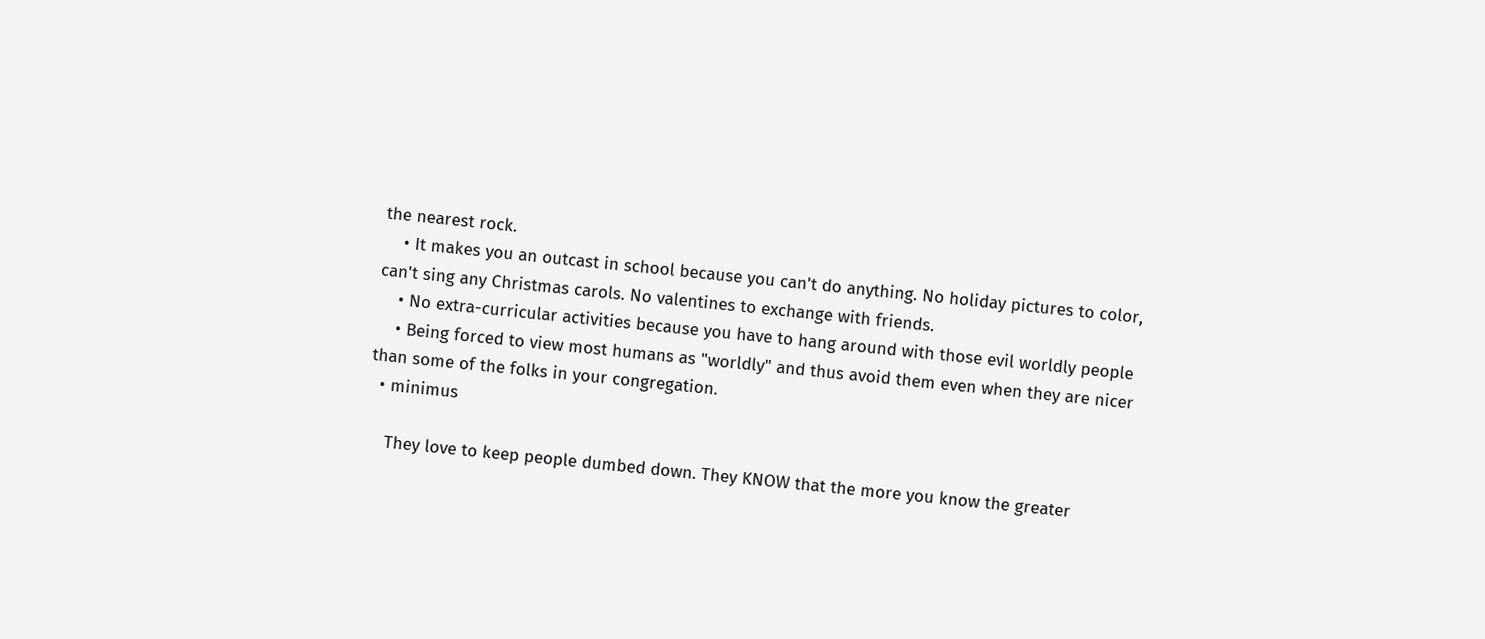the nearest rock.
    • It makes you an outcast in school because you can't do anything. No holiday pictures to color, can't sing any Christmas carols. No valentines to exchange with friends.
    • No extra-curricular activities because you have to hang around with those evil worldly people
    • Being forced to view most humans as "worldly" and thus avoid them even when they are nicer than some of the folks in your congregation.
  • minimus

    They love to keep people dumbed down. They KNOW that the more you know the greater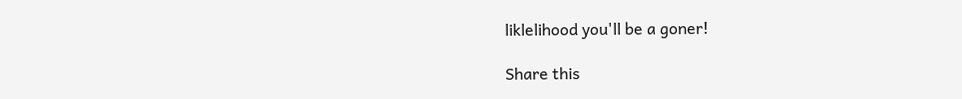liklelihood you'll be a goner!

Share this